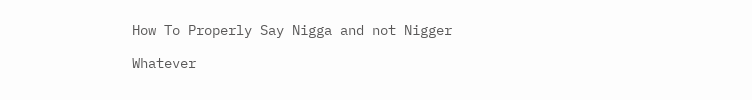How To Properly Say Nigga and not Nigger

Whatever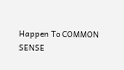Happen To COMMON SENSE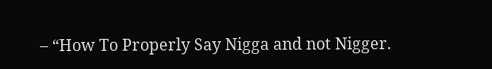– “How To Properly Say Nigga and not Nigger.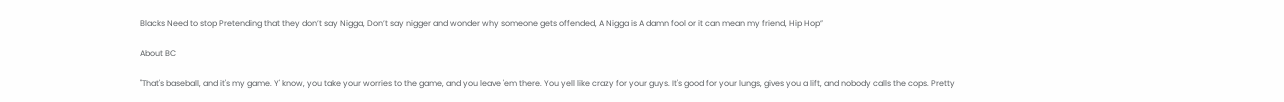Blacks Need to stop Pretending that they don’t say Nigga, Don’t say nigger and wonder why someone gets offended, A Nigga is A damn fool or it can mean my friend, Hip Hop”

About BC

"That's baseball, and it's my game. Y' know, you take your worries to the game, and you leave 'em there. You yell like crazy for your guys. It's good for your lungs, gives you a lift, and nobody calls the cops. Pretty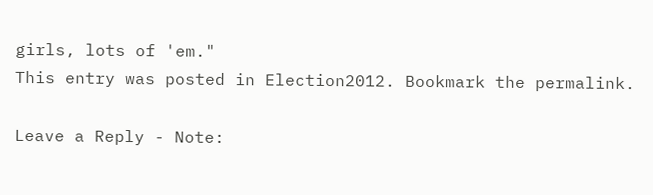girls, lots of 'em."
This entry was posted in Election2012. Bookmark the permalink.

Leave a Reply - Note: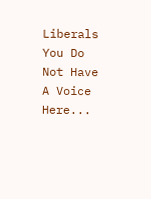Liberals You Do Not Have A Voice Here...